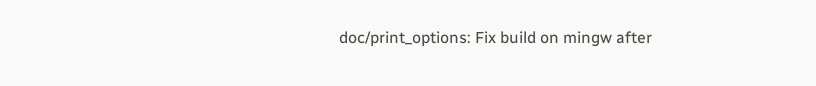doc/print_options: Fix build on mingw after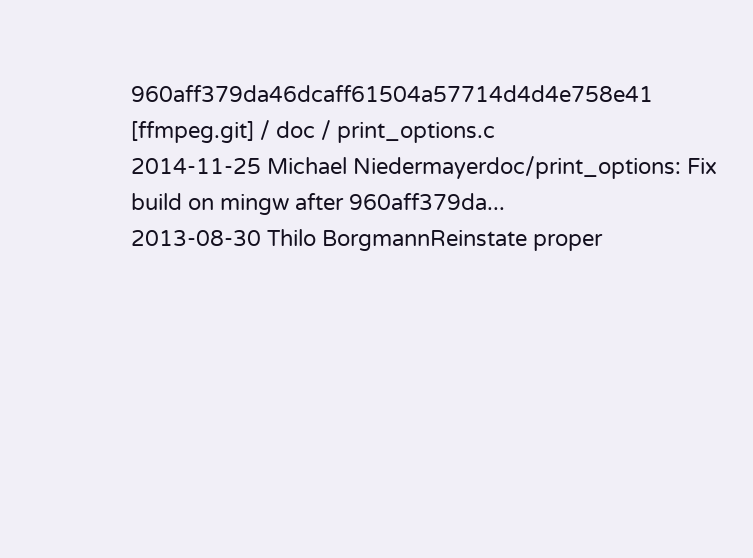960aff379da46dcaff61504a57714d4d4e758e41
[ffmpeg.git] / doc / print_options.c
2014-11-25 Michael Niedermayerdoc/print_options: Fix build on mingw after 960aff379da...
2013-08-30 Thilo BorgmannReinstate proper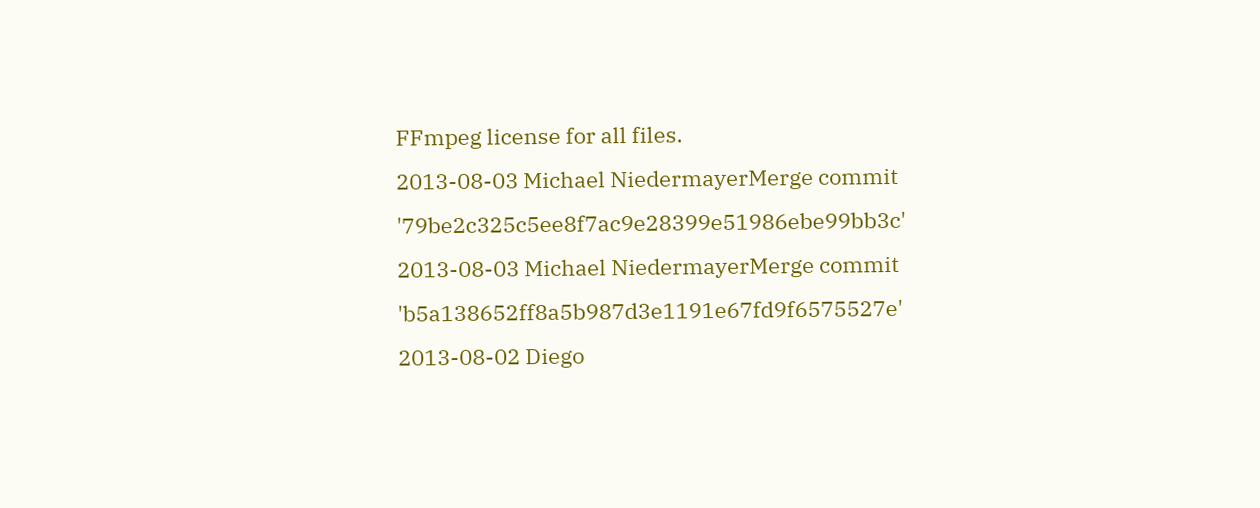FFmpeg license for all files.
2013-08-03 Michael NiedermayerMerge commit '79be2c325c5ee8f7ac9e28399e51986ebe99bb3c'
2013-08-03 Michael NiedermayerMerge commit 'b5a138652ff8a5b987d3e1191e67fd9f6575527e'
2013-08-02 Diego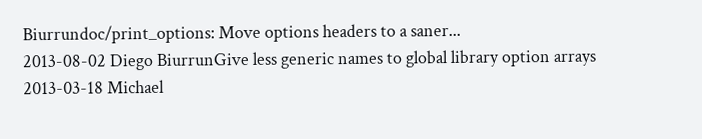Biurrundoc/print_options: Move options headers to a saner...
2013-08-02 Diego BiurrunGive less generic names to global library option arrays
2013-03-18 Michael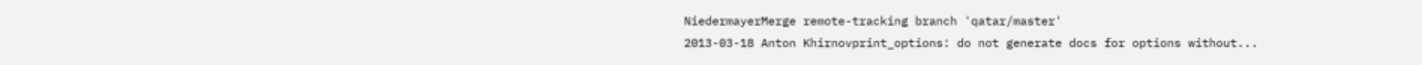NiedermayerMerge remote-tracking branch 'qatar/master'
2013-03-18 Anton Khirnovprint_options: do not generate docs for options without...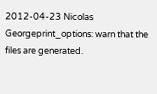2012-04-23 Nicolas Georgeprint_options: warn that the files are generated.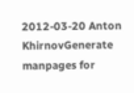2012-03-20 Anton KhirnovGenerate manpages for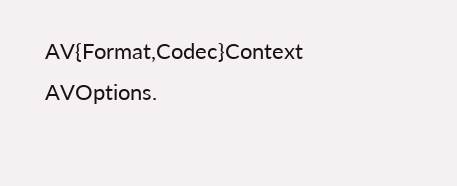AV{Format,Codec}Context AVOptions.